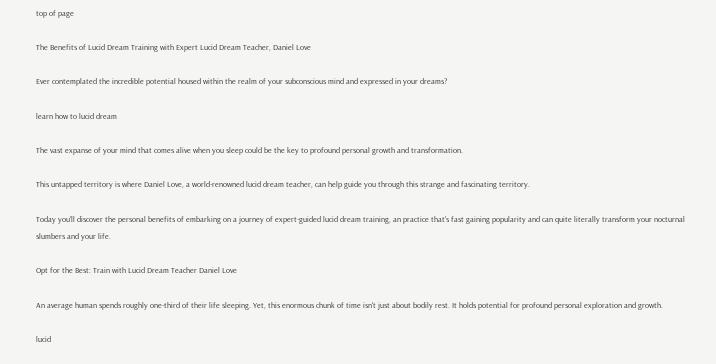top of page

The Benefits of Lucid Dream Training with Expert Lucid Dream Teacher, Daniel Love

Ever contemplated the incredible potential housed within the realm of your subconscious mind and expressed in your dreams?

learn how to lucid dream

The vast expanse of your mind that comes alive when you sleep could be the key to profound personal growth and transformation.

This untapped territory is where Daniel Love, a world-renowned lucid dream teacher, can help guide you through this strange and fascinating territory.

Today you'll discover the personal benefits of embarking on a journey of expert-guided lucid dream training, an practice that's fast gaining popularity and can quite literally transform your nocturnal slumbers and your life.

Opt for the Best: Train with Lucid Dream Teacher Daniel Love

An average human spends roughly one-third of their life sleeping. Yet, this enormous chunk of time isn't just about bodily rest. It holds potential for profound personal exploration and growth.

lucid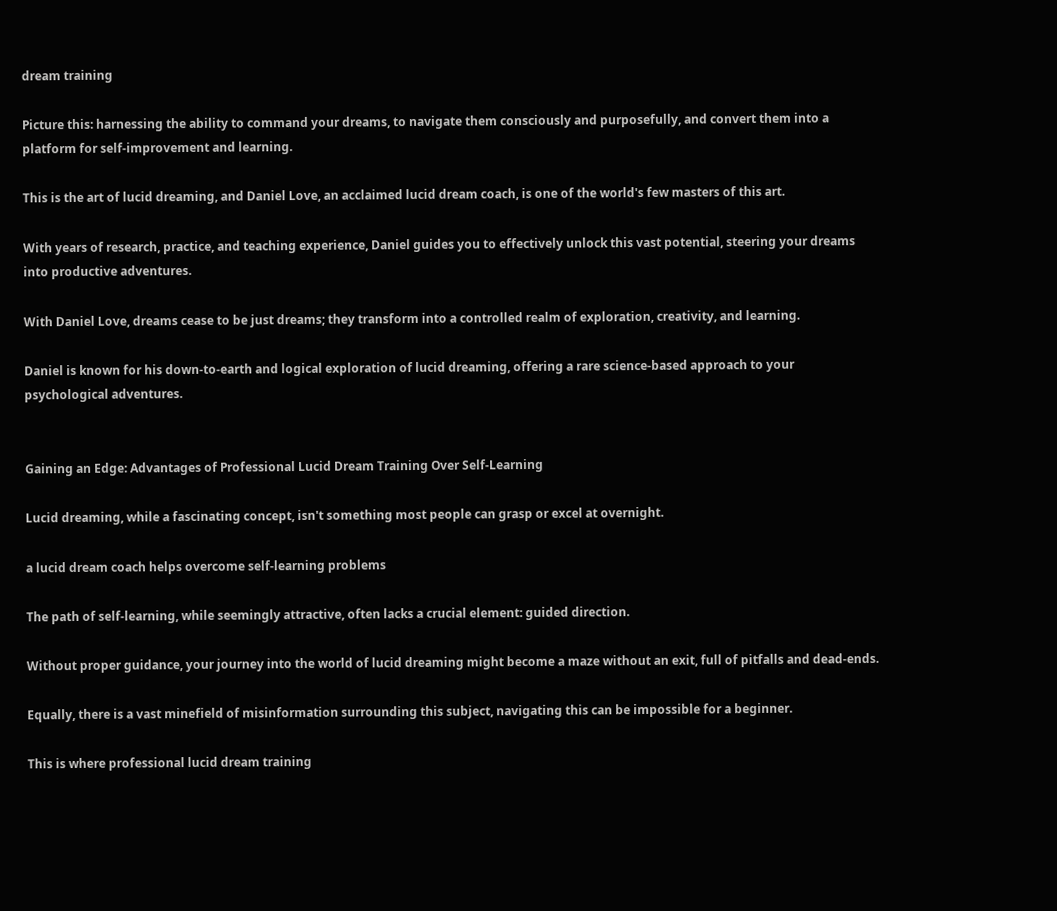dream training

Picture this: harnessing the ability to command your dreams, to navigate them consciously and purposefully, and convert them into a platform for self-improvement and learning.

This is the art of lucid dreaming, and Daniel Love, an acclaimed lucid dream coach, is one of the world's few masters of this art.

With years of research, practice, and teaching experience, Daniel guides you to effectively unlock this vast potential, steering your dreams into productive adventures.

With Daniel Love, dreams cease to be just dreams; they transform into a controlled realm of exploration, creativity, and learning.

Daniel is known for his down-to-earth and logical exploration of lucid dreaming, offering a rare science-based approach to your psychological adventures.


Gaining an Edge: Advantages of Professional Lucid Dream Training Over Self-Learning

Lucid dreaming, while a fascinating concept, isn't something most people can grasp or excel at overnight.

a lucid dream coach helps overcome self-learning problems

The path of self-learning, while seemingly attractive, often lacks a crucial element: guided direction.

Without proper guidance, your journey into the world of lucid dreaming might become a maze without an exit, full of pitfalls and dead-ends.

Equally, there is a vast minefield of misinformation surrounding this subject, navigating this can be impossible for a beginner.

This is where professional lucid dream training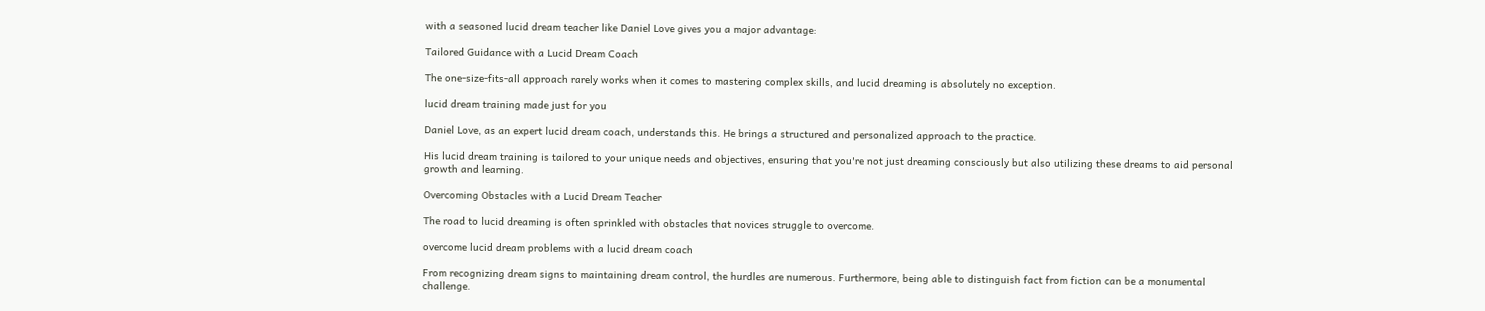with a seasoned lucid dream teacher like Daniel Love gives you a major advantage:

Tailored Guidance with a Lucid Dream Coach

The one-size-fits-all approach rarely works when it comes to mastering complex skills, and lucid dreaming is absolutely no exception.

lucid dream training made just for you

Daniel Love, as an expert lucid dream coach, understands this. He brings a structured and personalized approach to the practice.

His lucid dream training is tailored to your unique needs and objectives, ensuring that you're not just dreaming consciously but also utilizing these dreams to aid personal growth and learning.

Overcoming Obstacles with a Lucid Dream Teacher

The road to lucid dreaming is often sprinkled with obstacles that novices struggle to overcome.

overcome lucid dream problems with a lucid dream coach

From recognizing dream signs to maintaining dream control, the hurdles are numerous. Furthermore, being able to distinguish fact from fiction can be a monumental challenge.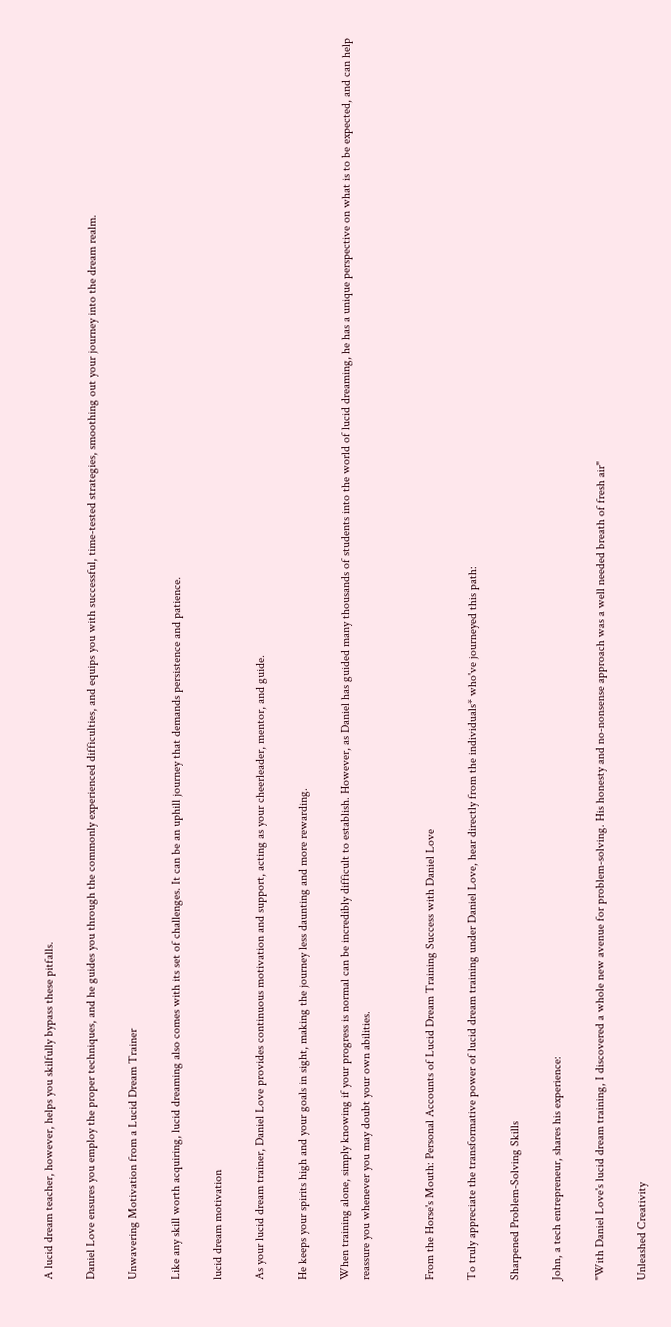A lucid dream teacher, however, helps you skilfully bypass these pitfalls.

Daniel Love ensures you employ the proper techniques, and he guides you through the commonly experienced difficulties, and equips you with successful, time-tested strategies, smoothing out your journey into the dream realm.

Unwavering Motivation from a Lucid Dream Trainer

Like any skill worth acquiring, lucid dreaming also comes with its set of challenges. It can be an uphill journey that demands persistence and patience.

lucid dream motivation

As your lucid dream trainer, Daniel Love provides continuous motivation and support, acting as your cheerleader, mentor, and guide.

He keeps your spirits high and your goals in sight, making the journey less daunting and more rewarding.

When training alone, simply knowing if your progress is normal can be incredibly difficult to establish. However, as Daniel has guided many thousands of students into the world of lucid dreaming, he has a unique perspective on what is to be expected, and can help reassure you whenever you may doubt your own abilities.


From the Horse's Mouth: Personal Accounts of Lucid Dream Training Success with Daniel Love

To truly appreciate the transformative power of lucid dream training under Daniel Love, hear directly from the individuals* who've journeyed this path:

Sharpened Problem-Solving Skills

John, a tech entrepreneur, shares his experience:

"With Daniel Love's lucid dream training, I discovered a whole new avenue for problem-solving. His honesty and no-nonsense approach was a well needed breath of fresh air"

Unleashed Creativity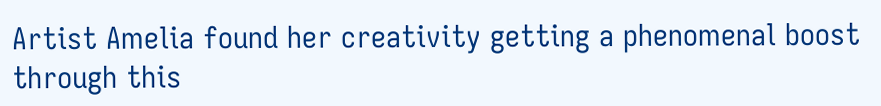Artist Amelia found her creativity getting a phenomenal boost through this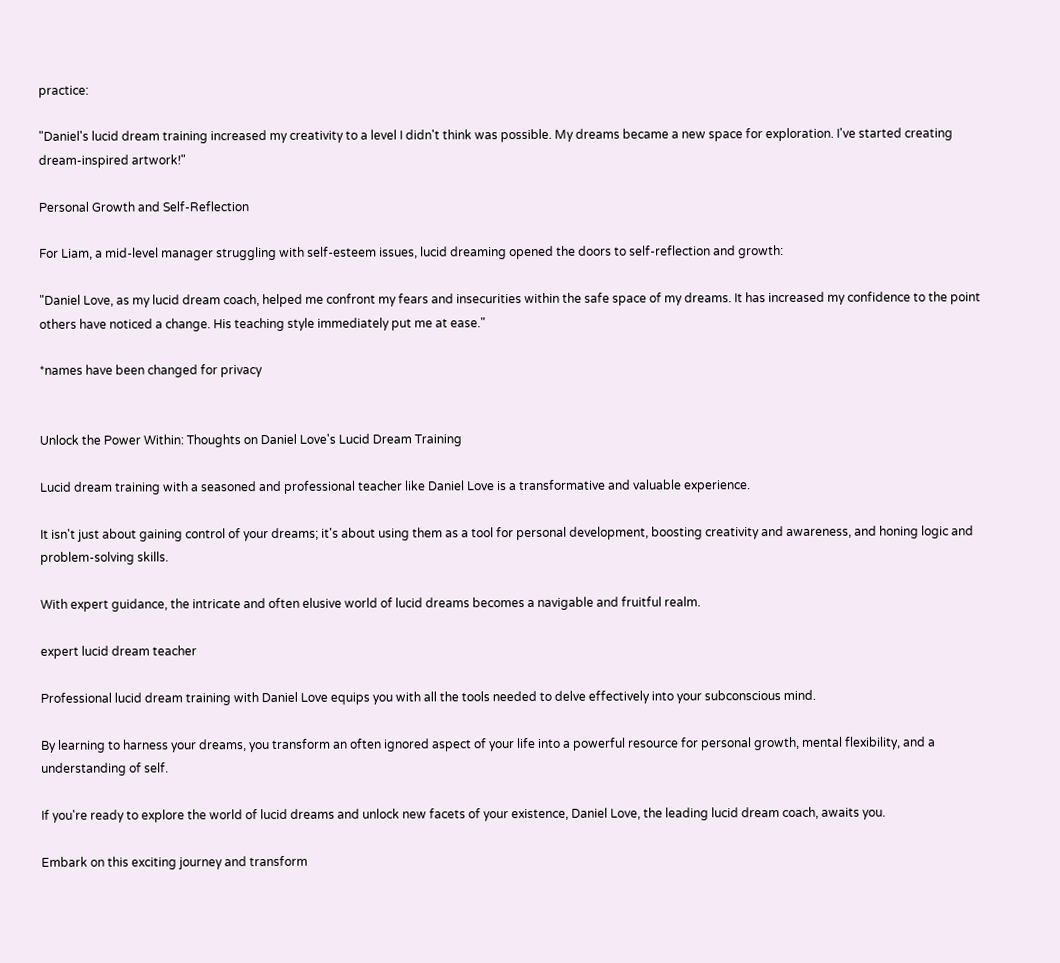practice:

"Daniel's lucid dream training increased my creativity to a level I didn't think was possible. My dreams became a new space for exploration. I've started creating dream-inspired artwork!"

Personal Growth and Self-Reflection

For Liam, a mid-level manager struggling with self-esteem issues, lucid dreaming opened the doors to self-reflection and growth:

"Daniel Love, as my lucid dream coach, helped me confront my fears and insecurities within the safe space of my dreams. It has increased my confidence to the point others have noticed a change. His teaching style immediately put me at ease."

*names have been changed for privacy


Unlock the Power Within: Thoughts on Daniel Love's Lucid Dream Training

Lucid dream training with a seasoned and professional teacher like Daniel Love is a transformative and valuable experience.

It isn't just about gaining control of your dreams; it's about using them as a tool for personal development, boosting creativity and awareness, and honing logic and problem-solving skills.

With expert guidance, the intricate and often elusive world of lucid dreams becomes a navigable and fruitful realm.

expert lucid dream teacher

Professional lucid dream training with Daniel Love equips you with all the tools needed to delve effectively into your subconscious mind.

By learning to harness your dreams, you transform an often ignored aspect of your life into a powerful resource for personal growth, mental flexibility, and a understanding of self.

If you're ready to explore the world of lucid dreams and unlock new facets of your existence, Daniel Love, the leading lucid dream coach, awaits you.

Embark on this exciting journey and transform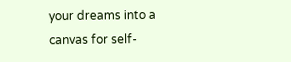your dreams into a canvas for self-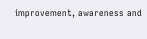improvement, awareness and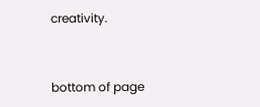creativity.


bottom of page